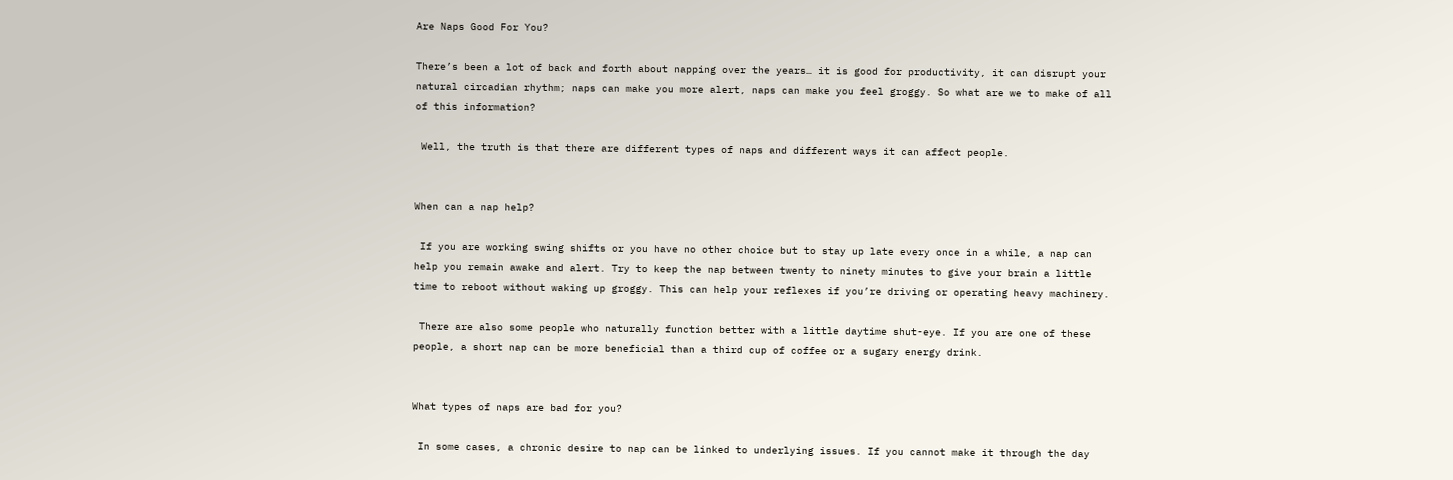Are Naps Good For You?

There’s been a lot of back and forth about napping over the years… it is good for productivity, it can disrupt your natural circadian rhythm; naps can make you more alert, naps can make you feel groggy. So what are we to make of all of this information?

 Well, the truth is that there are different types of naps and different ways it can affect people.


When can a nap help?

 If you are working swing shifts or you have no other choice but to stay up late every once in a while, a nap can help you remain awake and alert. Try to keep the nap between twenty to ninety minutes to give your brain a little time to reboot without waking up groggy. This can help your reflexes if you’re driving or operating heavy machinery.

 There are also some people who naturally function better with a little daytime shut-eye. If you are one of these people, a short nap can be more beneficial than a third cup of coffee or a sugary energy drink.


What types of naps are bad for you?

 In some cases, a chronic desire to nap can be linked to underlying issues. If you cannot make it through the day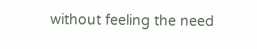without feeling the need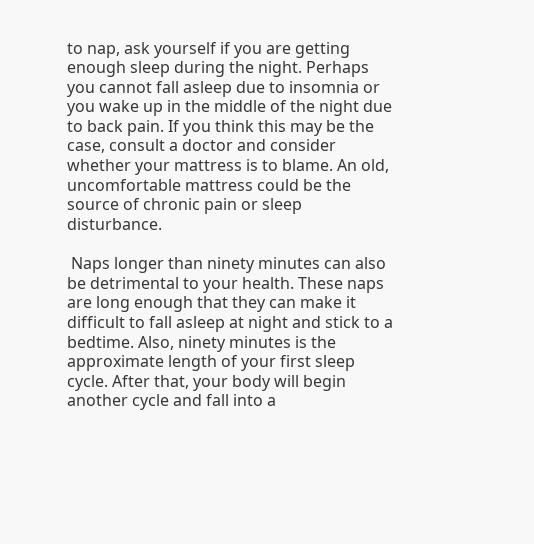to nap, ask yourself if you are getting enough sleep during the night. Perhaps you cannot fall asleep due to insomnia or you wake up in the middle of the night due to back pain. If you think this may be the case, consult a doctor and consider whether your mattress is to blame. An old, uncomfortable mattress could be the source of chronic pain or sleep disturbance.

 Naps longer than ninety minutes can also be detrimental to your health. These naps are long enough that they can make it difficult to fall asleep at night and stick to a bedtime. Also, ninety minutes is the approximate length of your first sleep cycle. After that, your body will begin another cycle and fall into a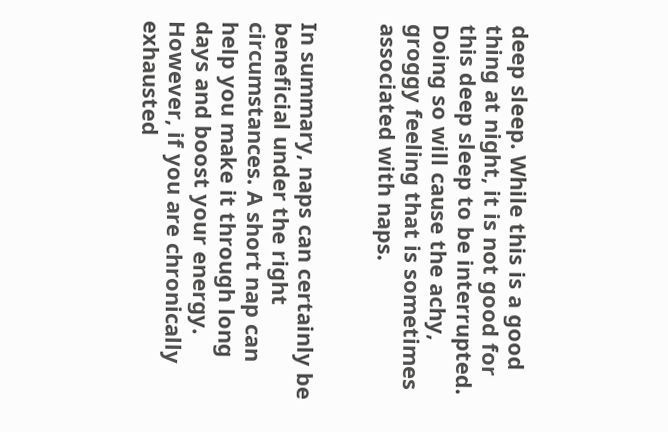deep sleep. While this is a good thing at night, it is not good for this deep sleep to be interrupted. Doing so will cause the achy, groggy feeling that is sometimes associated with naps.


In summary, naps can certainly be beneficial under the right circumstances. A short nap can help you make it through long days and boost your energy. However, if you are chronically exhausted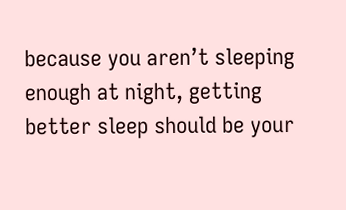because you aren’t sleeping enough at night, getting better sleep should be your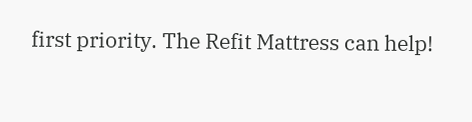first priority. The Refit Mattress can help!